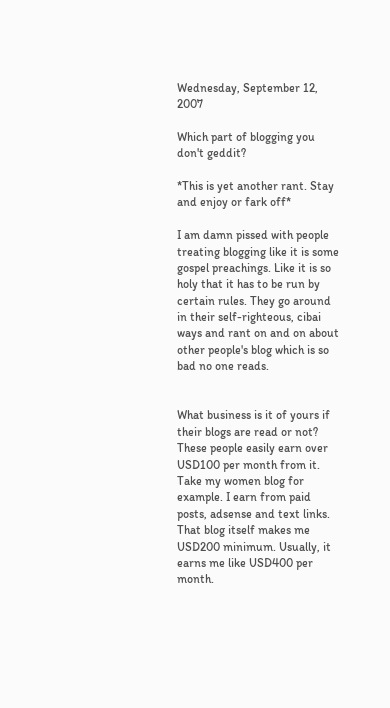Wednesday, September 12, 2007

Which part of blogging you don't geddit?

*This is yet another rant. Stay and enjoy or fark off*

I am damn pissed with people treating blogging like it is some gospel preachings. Like it is so holy that it has to be run by certain rules. They go around in their self-righteous, cibai ways and rant on and on about other people's blog which is so bad no one reads.


What business is it of yours if their blogs are read or not? These people easily earn over USD100 per month from it. Take my women blog for example. I earn from paid posts, adsense and text links. That blog itself makes me USD200 minimum. Usually, it earns me like USD400 per month.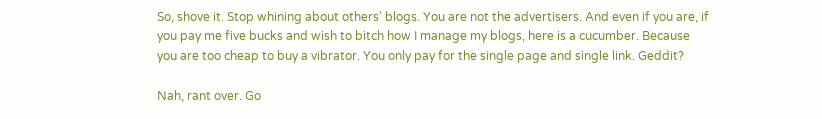So, shove it. Stop whining about others' blogs. You are not the advertisers. And even if you are, if you pay me five bucks and wish to bitch how I manage my blogs, here is a cucumber. Because you are too cheap to buy a vibrator. You only pay for the single page and single link. Geddit?

Nah, rant over. Go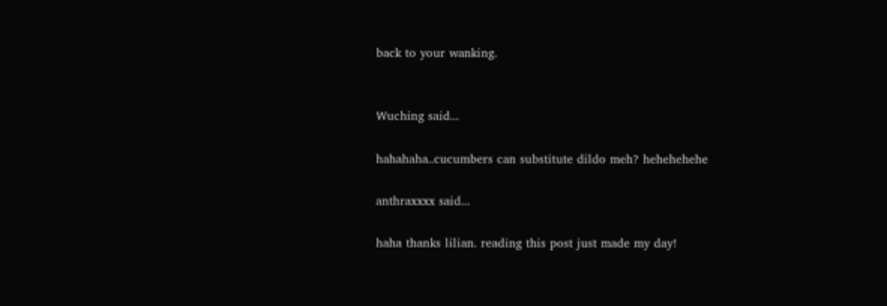back to your wanking.


Wuching said...

hahahaha..cucumbers can substitute dildo meh? hehehehehe

anthraxxxx said...

haha thanks lilian. reading this post just made my day!